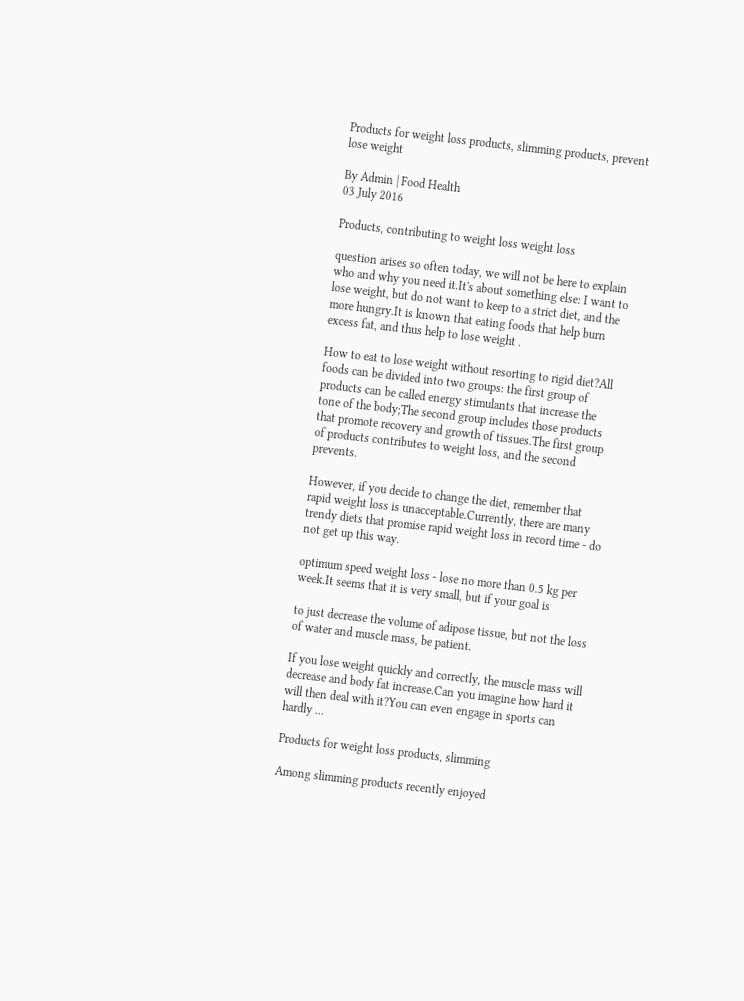Products for weight loss products, slimming products, prevent lose weight

By Admin | Food Health
03 July 2016

Products, contributing to weight loss weight loss

question arises so often today, we will not be here to explain who and why you need it.It's about something else: I want to lose weight, but do not want to keep to a strict diet, and the more hungry.It is known that eating foods that help burn excess fat, and thus help to lose weight .

How to eat to lose weight without resorting to rigid diet?All foods can be divided into two groups: the first group of products can be called energy stimulants that increase the tone of the body;The second group includes those products that promote recovery and growth of tissues.The first group of products contributes to weight loss, and the second prevents.

However, if you decide to change the diet, remember that rapid weight loss is unacceptable.Currently, there are many trendy diets that promise rapid weight loss in record time - do not get up this way.

optimum speed weight loss - lose no more than 0.5 kg per week.It seems that it is very small, but if your goal is

to just decrease the volume of adipose tissue, but not the loss of water and muscle mass, be patient.

If you lose weight quickly and correctly, the muscle mass will decrease and body fat increase.Can you imagine how hard it will then deal with it?You can even engage in sports can hardly ...

Products for weight loss products, slimming

Among slimming products recently enjoyed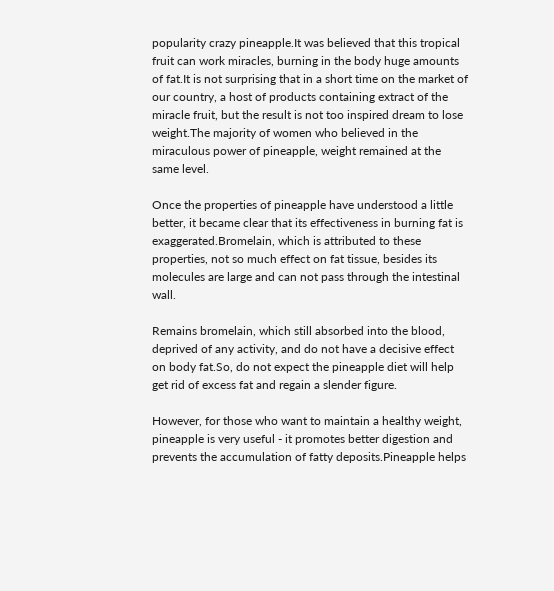popularity crazy pineapple.It was believed that this tropical fruit can work miracles, burning in the body huge amounts of fat.It is not surprising that in a short time on the market of our country, a host of products containing extract of the miracle fruit, but the result is not too inspired dream to lose weight.The majority of women who believed in the miraculous power of pineapple, weight remained at the same level.

Once the properties of pineapple have understood a little better, it became clear that its effectiveness in burning fat is exaggerated.Bromelain, which is attributed to these properties, not so much effect on fat tissue, besides its molecules are large and can not pass through the intestinal wall.

Remains bromelain, which still absorbed into the blood, deprived of any activity, and do not have a decisive effect on body fat.So, do not expect the pineapple diet will help get rid of excess fat and regain a slender figure.

However, for those who want to maintain a healthy weight, pineapple is very useful - it promotes better digestion and prevents the accumulation of fatty deposits.Pineapple helps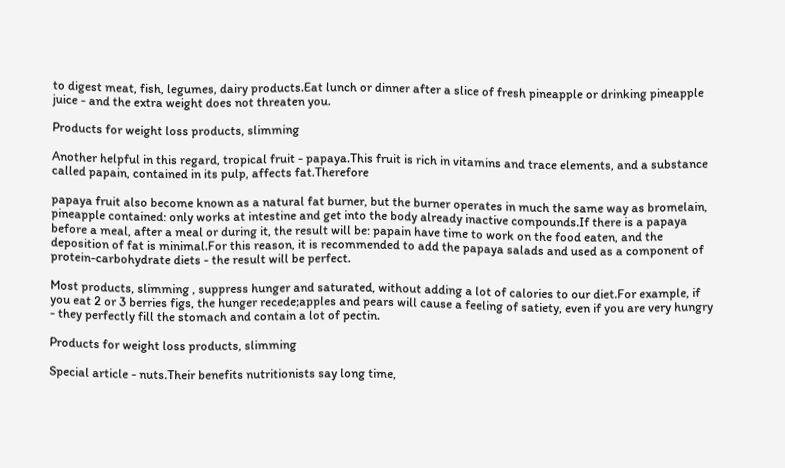to digest meat, fish, legumes, dairy products.Eat lunch or dinner after a slice of fresh pineapple or drinking pineapple juice - and the extra weight does not threaten you.

Products for weight loss products, slimming

Another helpful in this regard, tropical fruit - papaya.This fruit is rich in vitamins and trace elements, and a substance called papain, contained in its pulp, affects fat.Therefore

papaya fruit also become known as a natural fat burner, but the burner operates in much the same way as bromelain, pineapple contained: only works at intestine and get into the body already inactive compounds.If there is a papaya before a meal, after a meal or during it, the result will be: papain have time to work on the food eaten, and the deposition of fat is minimal.For this reason, it is recommended to add the papaya salads and used as a component of protein-carbohydrate diets - the result will be perfect.

Most products, slimming , suppress hunger and saturated, without adding a lot of calories to our diet.For example, if you eat 2 or 3 berries figs, the hunger recede;apples and pears will cause a feeling of satiety, even if you are very hungry - they perfectly fill the stomach and contain a lot of pectin.

Products for weight loss products, slimming

Special article - nuts.Their benefits nutritionists say long time,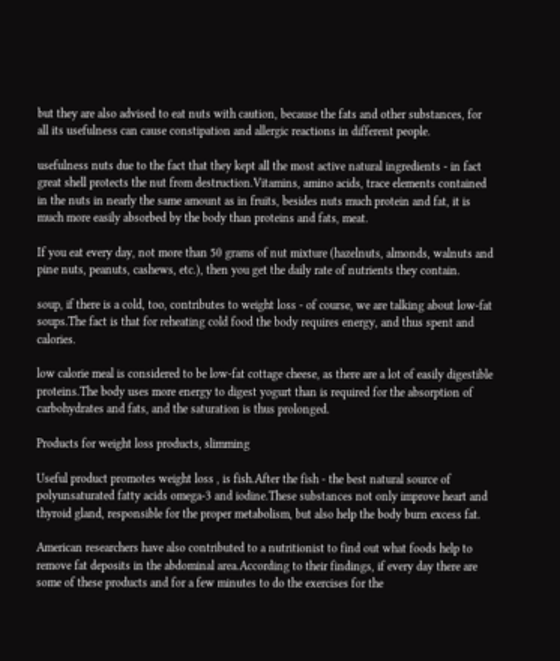but they are also advised to eat nuts with caution, because the fats and other substances, for all its usefulness can cause constipation and allergic reactions in different people.

usefulness nuts due to the fact that they kept all the most active natural ingredients - in fact great shell protects the nut from destruction.Vitamins, amino acids, trace elements contained in the nuts in nearly the same amount as in fruits, besides nuts much protein and fat, it is much more easily absorbed by the body than proteins and fats, meat.

If you eat every day, not more than 50 grams of nut mixture (hazelnuts, almonds, walnuts and pine nuts, peanuts, cashews, etc.), then you get the daily rate of nutrients they contain.

soup, if there is a cold, too, contributes to weight loss - of course, we are talking about low-fat soups.The fact is that for reheating cold food the body requires energy, and thus spent and calories.

low calorie meal is considered to be low-fat cottage cheese, as there are a lot of easily digestible proteins.The body uses more energy to digest yogurt than is required for the absorption of carbohydrates and fats, and the saturation is thus prolonged.

Products for weight loss products, slimming

Useful product promotes weight loss , is fish.After the fish - the best natural source of polyunsaturated fatty acids omega-3 and iodine.These substances not only improve heart and thyroid gland, responsible for the proper metabolism, but also help the body burn excess fat.

American researchers have also contributed to a nutritionist to find out what foods help to remove fat deposits in the abdominal area.According to their findings, if every day there are some of these products and for a few minutes to do the exercises for the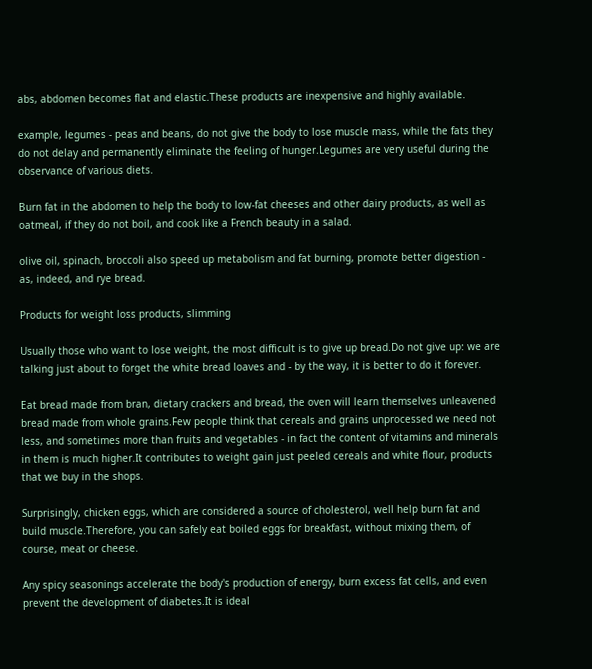abs, abdomen becomes flat and elastic.These products are inexpensive and highly available.

example, legumes - peas and beans, do not give the body to lose muscle mass, while the fats they do not delay and permanently eliminate the feeling of hunger.Legumes are very useful during the observance of various diets.

Burn fat in the abdomen to help the body to low-fat cheeses and other dairy products, as well as oatmeal, if they do not boil, and cook like a French beauty in a salad.

olive oil, spinach, broccoli also speed up metabolism and fat burning, promote better digestion - as, indeed, and rye bread.

Products for weight loss products, slimming

Usually those who want to lose weight, the most difficult is to give up bread.Do not give up: we are talking just about to forget the white bread loaves and - by the way, it is better to do it forever.

Eat bread made from bran, dietary crackers and bread, the oven will learn themselves unleavened bread made from whole grains.Few people think that cereals and grains unprocessed we need not less, and sometimes more than fruits and vegetables - in fact the content of vitamins and minerals in them is much higher.It contributes to weight gain just peeled cereals and white flour, products that we buy in the shops.

Surprisingly, chicken eggs, which are considered a source of cholesterol, well help burn fat and build muscle.Therefore, you can safely eat boiled eggs for breakfast, without mixing them, of course, meat or cheese.

Any spicy seasonings accelerate the body's production of energy, burn excess fat cells, and even prevent the development of diabetes.It is ideal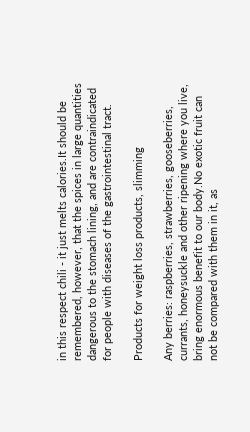in this respect chili - it just melts calories.It should be remembered, however, that the spices in large quantities dangerous to the stomach lining, and are contraindicated for people with diseases of the gastrointestinal tract.

Products for weight loss products, slimming

Any berries: raspberries, strawberries, gooseberries, currants, honeysuckle and other ripening where you live, bring enormous benefit to our body.No exotic fruit can not be compared with them in it, as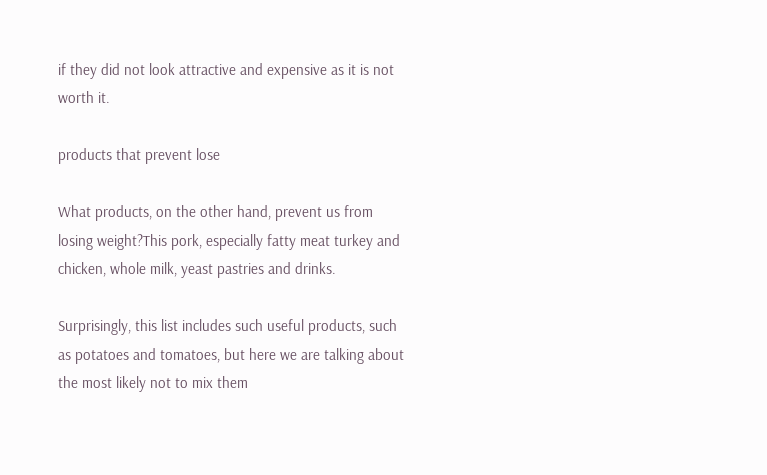if they did not look attractive and expensive as it is not worth it.

products that prevent lose

What products, on the other hand, prevent us from losing weight?This pork, especially fatty meat turkey and chicken, whole milk, yeast pastries and drinks.

Surprisingly, this list includes such useful products, such as potatoes and tomatoes, but here we are talking about the most likely not to mix them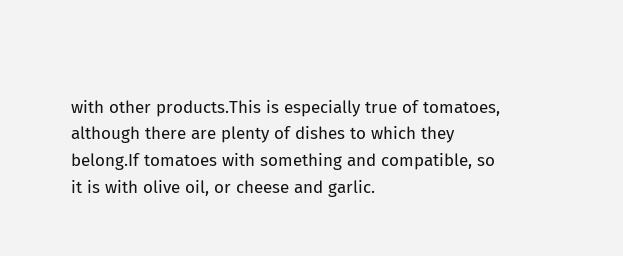with other products.This is especially true of tomatoes, although there are plenty of dishes to which they belong.If tomatoes with something and compatible, so it is with olive oil, or cheese and garlic.